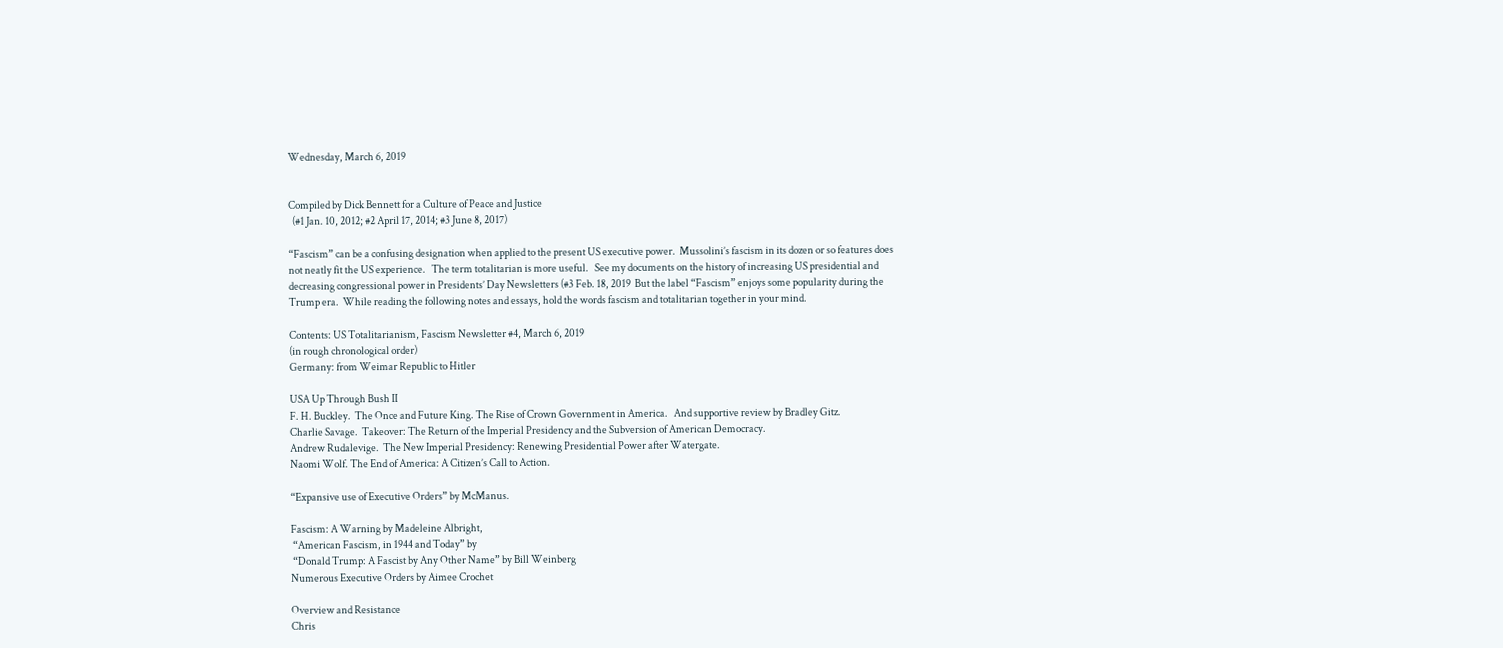Wednesday, March 6, 2019


Compiled by Dick Bennett for a Culture of Peace and Justice
  (#1 Jan. 10, 2012; #2 April 17, 2014; #3 June 8, 2017)

“Fascism” can be a confusing designation when applied to the present US executive power.  Mussolini’s fascism in its dozen or so features does not neatly fit the US experience.   The term totalitarian is more useful.   See my documents on the history of increasing US presidential and decreasing congressional power in Presidents’ Day Newsletters (#3 Feb. 18, 2019  But the label “Fascism” enjoys some popularity during the Trump era.  While reading the following notes and essays, hold the words fascism and totalitarian together in your mind.

Contents: US Totalitarianism, Fascism Newsletter #4, March 6, 2019
(in rough chronological order)
Germany: from Weimar Republic to Hitler

USA Up Through Bush II
F. H. Buckley.  The Once and Future King. The Rise of Crown Government in America.   And supportive review by Bradley Gitz.
Charlie Savage.  Takeover: The Return of the Imperial Presidency and the Subversion of American Democracy.
Andrew Rudalevige.  The New Imperial Presidency: Renewing Presidential Power after Watergate.
Naomi Wolf. The End of America: A Citizen’s Call to Action.

“Expansive use of Executive Orders” by McManus.

Fascism: A Warning by Madeleine Albright,
 “American Fascism, in 1944 and Today” by
 “Donald Trump: A Fascist by Any Other Name” by Bill Weinberg
Numerous Executive Orders by Aimee Crochet

Overview and Resistance
Chris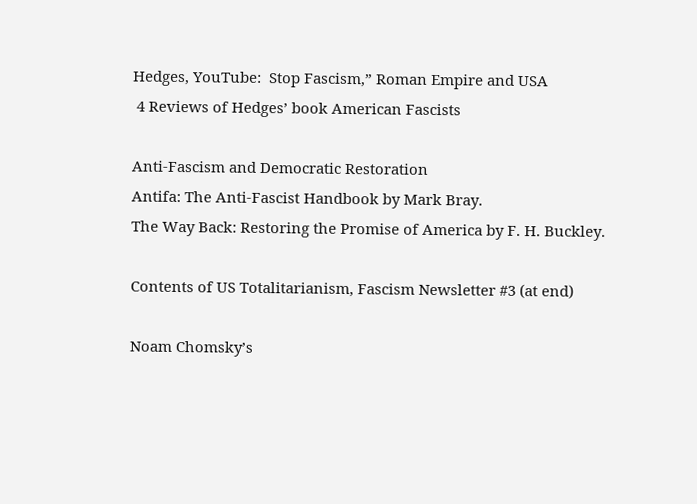Hedges, YouTube:  Stop Fascism,” Roman Empire and USA
 4 Reviews of Hedges’ book American Fascists

Anti-Fascism and Democratic Restoration
Antifa: The Anti-Fascist Handbook by Mark Bray.
The Way Back: Restoring the Promise of America by F. H. Buckley.

Contents of US Totalitarianism, Fascism Newsletter #3 (at end)

Noam Chomsky’s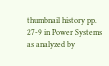thumbnail history pp. 27-9 in Power Systems as analyzed by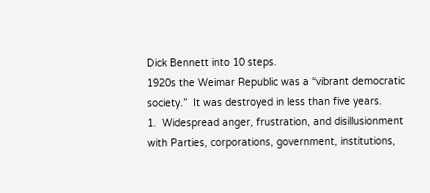Dick Bennett into 10 steps.
1920s the Weimar Republic was a “vibrant democratic society.”  It was destroyed in less than five years.
1.  Widespread anger, frustration, and disillusionment with Parties, corporations, government, institutions,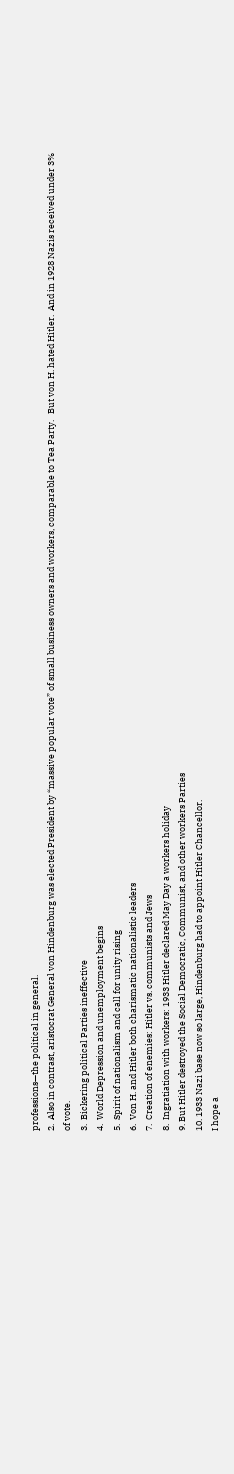professions—the political in general.
2.  Also in contrast, aristocrat General von Hindenburg was elected President by “massive popular vote” of small business owners and workers, comparable to Tea Party.   But von H. hated Hitler.  And in 1928 Nazis received under 3% of vote.
3.  Bickering political Parties ineffective
4.  World Depression and unemployment begins
5.  Spirit of nationalism and call for unity rising
6.  Von H. and Hitler both charismatic nationalistic leaders
7.  Creation of enemies: Hitler vs. communists and Jews
8.  Ingratiation with workers: 1933 Hitler declared May Day a workers holiday
9. But Hitler destroyed the Social Democratic, Communist, and other workers Parties
10. 1933 Nazi base now so large, Hindenburg had to appoint Hitler Chancellor.
I hope a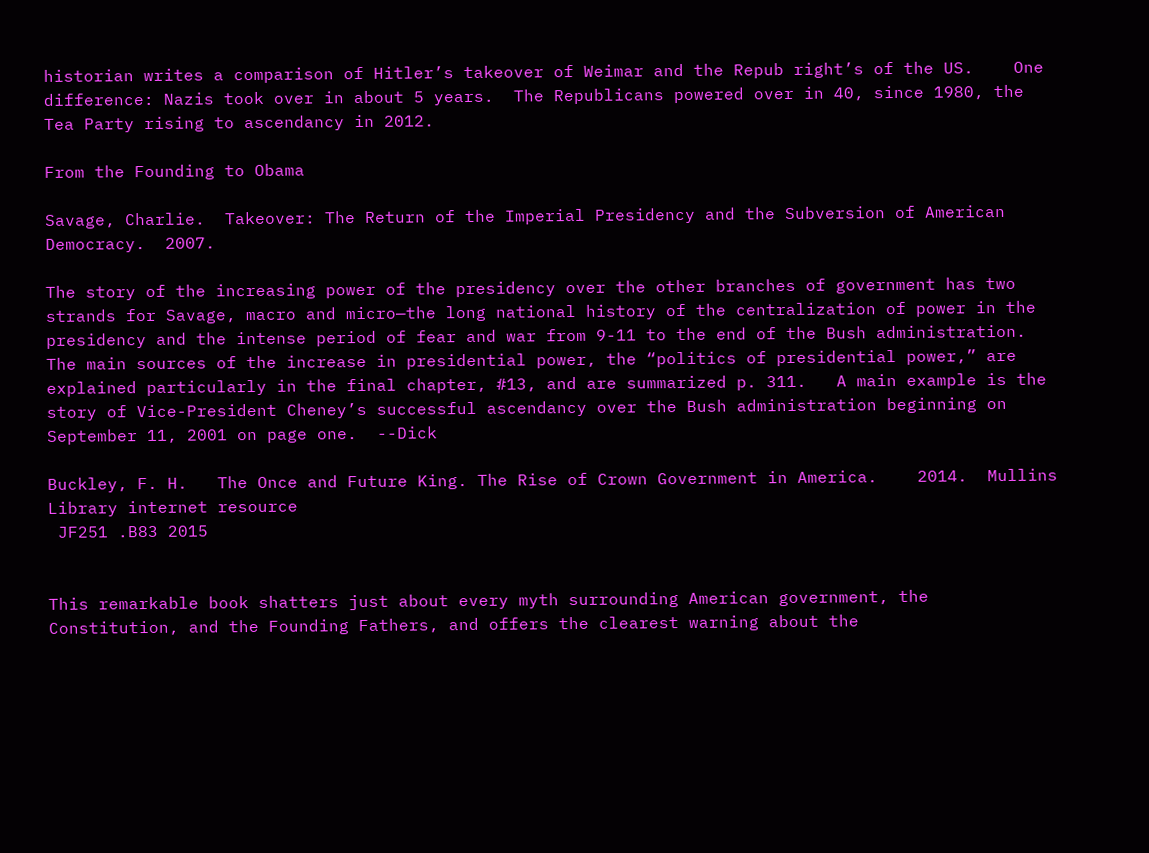historian writes a comparison of Hitler’s takeover of Weimar and the Repub right’s of the US.    One difference: Nazis took over in about 5 years.  The Republicans powered over in 40, since 1980, the Tea Party rising to ascendancy in 2012.

From the Founding to Obama

Savage, Charlie.  Takeover: The Return of the Imperial Presidency and the Subversion of American Democracy.  2007.

The story of the increasing power of the presidency over the other branches of government has two strands for Savage, macro and micro—the long national history of the centralization of power in the presidency and the intense period of fear and war from 9-11 to the end of the Bush administration.   The main sources of the increase in presidential power, the “politics of presidential power,” are explained particularly in the final chapter, #13, and are summarized p. 311.   A main example is the story of Vice-President Cheney’s successful ascendancy over the Bush administration beginning on September 11, 2001 on page one.  --Dick

Buckley, F. H.   The Once and Future King. The Rise of Crown Government in America.    2014.  Mullins Library internet resource
 JF251 .B83 2015


This remarkable book shatters just about every myth surrounding American government, the Constitution, and the Founding Fathers, and offers the clearest warning about the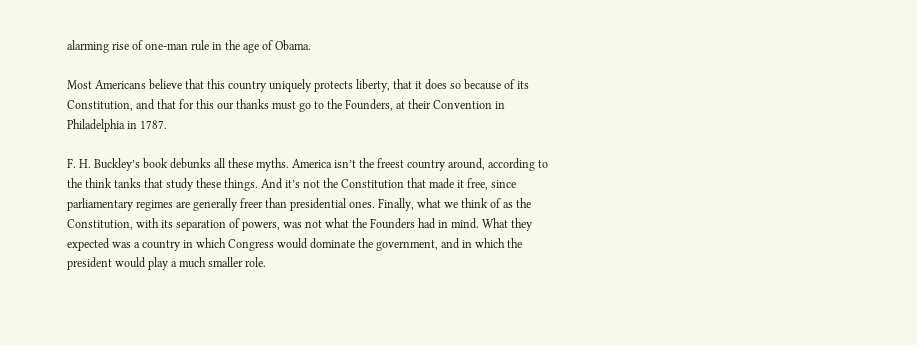alarming rise of one-man rule in the age of Obama.

Most Americans believe that this country uniquely protects liberty, that it does so because of its Constitution, and that for this our thanks must go to the Founders, at their Convention in Philadelphia in 1787.

F. H. Buckley’s book debunks all these myths. America isn’t the freest country around, according to the think tanks that study these things. And it’s not the Constitution that made it free, since parliamentary regimes are generally freer than presidential ones. Finally, what we think of as the Constitution, with its separation of powers, was not what the Founders had in mind. What they expected was a country in which Congress would dominate the government, and in which the president would play a much smaller role.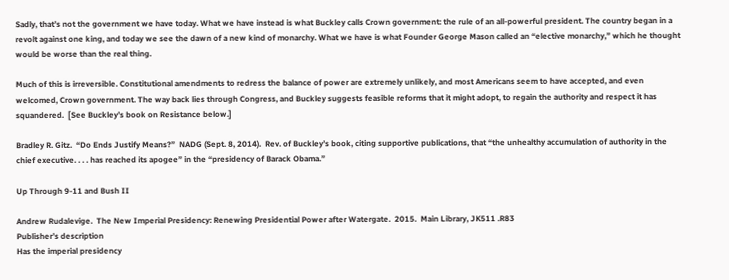Sadly, that’s not the government we have today. What we have instead is what Buckley calls Crown government: the rule of an all-powerful president. The country began in a revolt against one king, and today we see the dawn of a new kind of monarchy. What we have is what Founder George Mason called an “elective monarchy,” which he thought would be worse than the real thing.

Much of this is irreversible. Constitutional amendments to redress the balance of power are extremely unlikely, and most Americans seem to have accepted, and even welcomed, Crown government. The way back lies through Congress, and Buckley suggests feasible reforms that it might adopt, to regain the authority and respect it has squandered.  [See Buckley’s book on Resistance below.]

Bradley R. Gitz.  “Do Ends Justify Means?”  NADG (Sept. 8, 2014).  Rev. of Buckley’s book, citing supportive publications, that “the unhealthy accumulation of authority in the chief executive. . . . has reached its apogee” in the “presidency of Barack Obama.”

Up Through 9-11 and Bush II

Andrew Rudalevige.  The New Imperial Presidency: Renewing Presidential Power after Watergate.  2015.  Main Library, JK511 .R83
Publisher’s description
Has the imperial presidency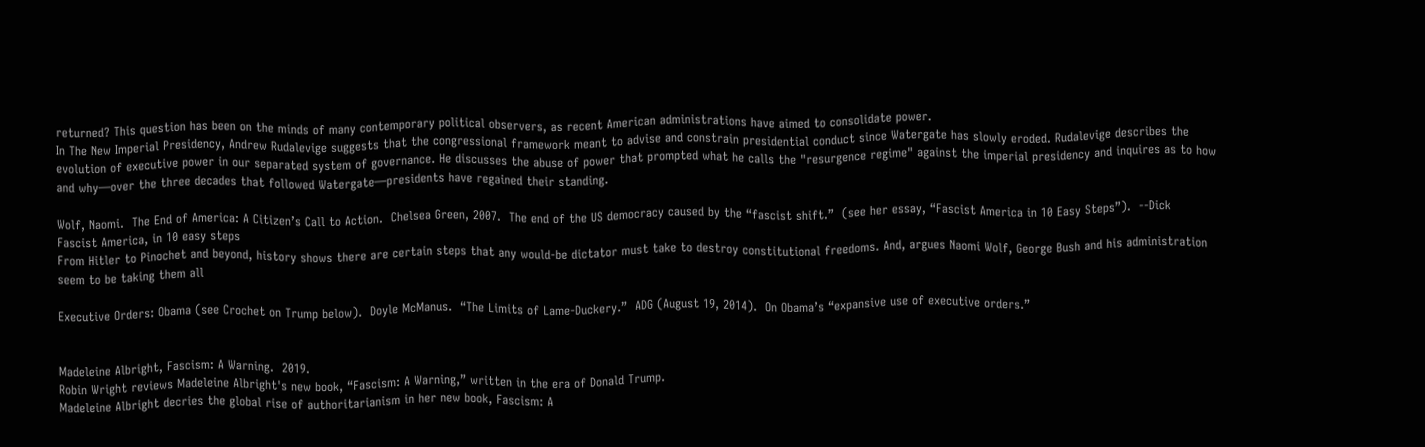returned? This question has been on the minds of many contemporary political observers, as recent American administrations have aimed to consolidate power.
In The New Imperial Presidency, Andrew Rudalevige suggests that the congressional framework meant to advise and constrain presidential conduct since Watergate has slowly eroded. Rudalevige describes the evolution of executive power in our separated system of governance. He discusses the abuse of power that prompted what he calls the "resurgence regime" against the imperial presidency and inquires as to how and why—over the three decades that followed Watergate—presidents have regained their standing.

Wolf, Naomi.  The End of America: A Citizen’s Call to Action.  Chelsea Green, 2007.  The end of the US democracy caused by the “fascist shift.”  (see her essay, “Fascist America in 10 Easy Steps”).  --Dick
Fascist America, in 10 easy steps
From Hitler to Pinochet and beyond, history shows there are certain steps that any would-be dictator must take to destroy constitutional freedoms. And, argues Naomi Wolf, George Bush and his administration seem to be taking them all

Executive Orders: Obama (see Crochet on Trump below).  Doyle McManus.  “The Limits of Lame-Duckery.”  ADG (August 19, 2014).  On Obama’s “expansive use of executive orders.”


Madeleine Albright, Fascism: A Warning.  2019.
Robin Wright reviews Madeleine Albright's new book, “Fascism: A Warning,” written in the era of Donald Trump.
Madeleine Albright decries the global rise of authoritarianism in her new book, Fascism: A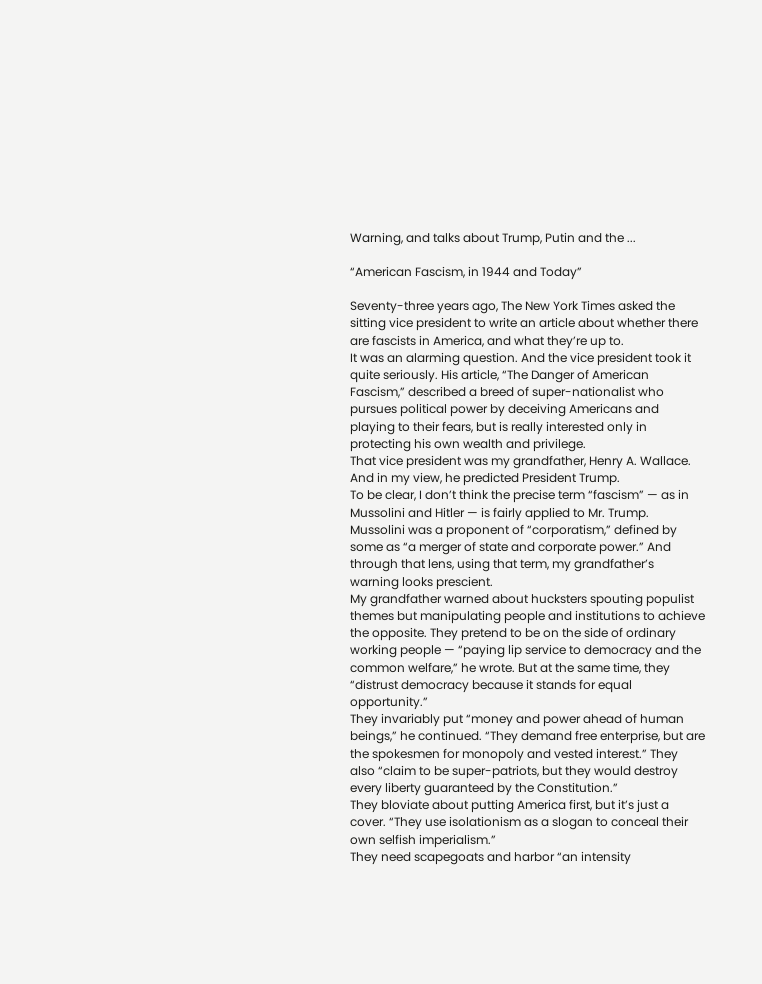Warning, and talks about Trump, Putin and the ...

“American Fascism, in 1944 and Today”

Seventy-three years ago, The New York Times asked the sitting vice president to write an article about whether there are fascists in America, and what they’re up to.
It was an alarming question. And the vice president took it quite seriously. His article, “The Danger of American Fascism,” described a breed of super-nationalist who pursues political power by deceiving Americans and playing to their fears, but is really interested only in protecting his own wealth and privilege.
That vice president was my grandfather, Henry A. Wallace. And in my view, he predicted President Trump.
To be clear, I don’t think the precise term “fascism” — as in Mussolini and Hitler — is fairly applied to Mr. Trump. Mussolini was a proponent of “corporatism,” defined by some as “a merger of state and corporate power.” And through that lens, using that term, my grandfather’s warning looks prescient.
My grandfather warned about hucksters spouting populist themes but manipulating people and institutions to achieve the opposite. They pretend to be on the side of ordinary working people — “paying lip service to democracy and the common welfare,” he wrote. But at the same time, they “distrust democracy because it stands for equal opportunity.”
They invariably put “money and power ahead of human beings,” he continued. “They demand free enterprise, but are the spokesmen for monopoly and vested interest.” They also “claim to be super-patriots, but they would destroy every liberty guaranteed by the Constitution.”
They bloviate about putting America first, but it’s just a cover. “They use isolationism as a slogan to conceal their own selfish imperialism.”
They need scapegoats and harbor “an intensity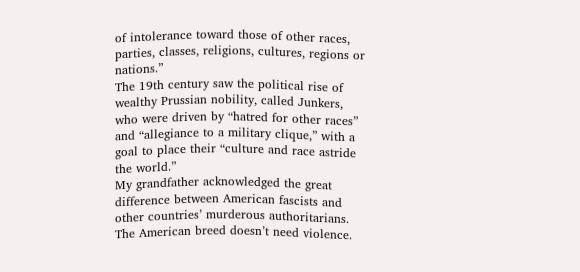of intolerance toward those of other races, parties, classes, religions, cultures, regions or nations.”
The 19th century saw the political rise of wealthy Prussian nobility, called Junkers, who were driven by “hatred for other races” and “allegiance to a military clique,” with a goal to place their “culture and race astride the world.”
My grandfather acknowledged the great difference between American fascists and other countries’ murderous authoritarians. The American breed doesn’t need violence.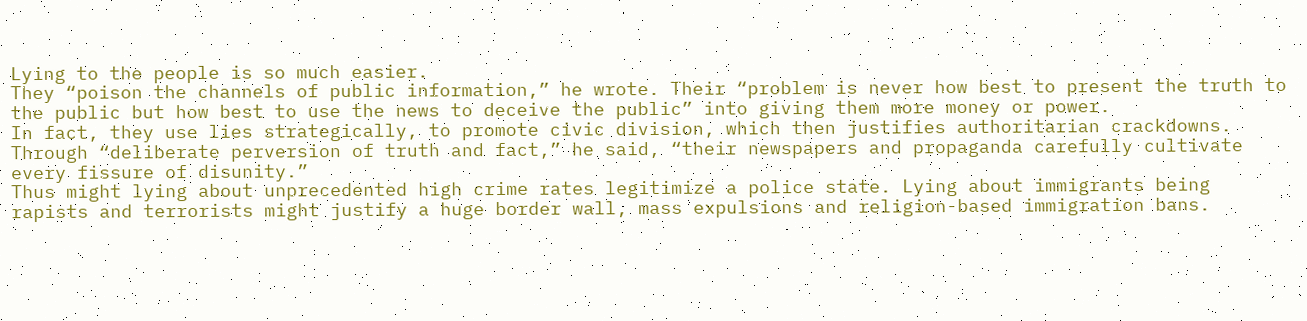Lying to the people is so much easier.
They “poison the channels of public information,” he wrote. Their “problem is never how best to present the truth to the public but how best to use the news to deceive the public” into giving them more money or power.
In fact, they use lies strategically, to promote civic division, which then justifies authoritarian crackdowns. Through “deliberate perversion of truth and fact,” he said, “their newspapers and propaganda carefully cultivate every fissure of disunity.”
Thus might lying about unprecedented high crime rates legitimize a police state. Lying about immigrants being rapists and terrorists might justify a huge border wall, mass expulsions and religion-based immigration bans.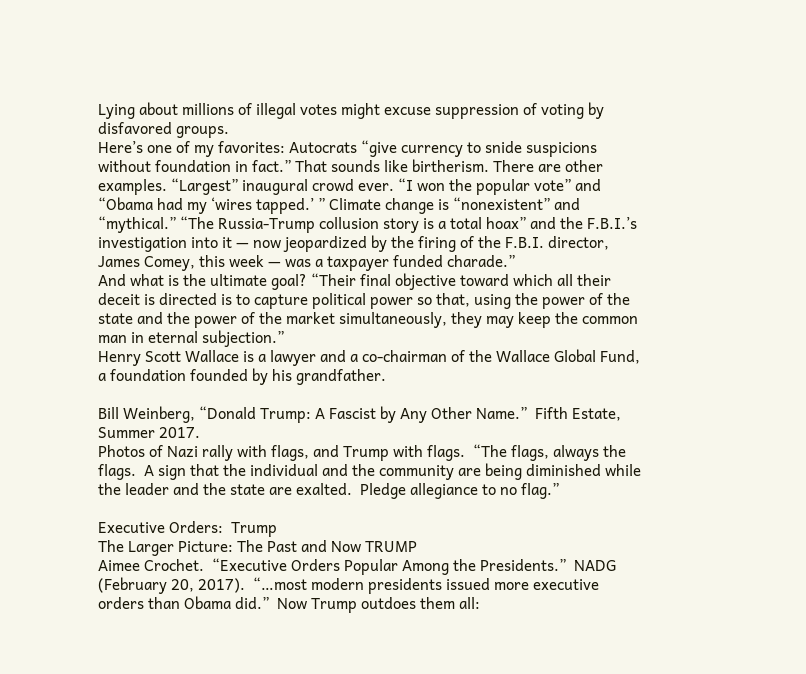Lying about millions of illegal votes might excuse suppression of voting by disfavored groups.
Here’s one of my favorites: Autocrats “give currency to snide suspicions without foundation in fact.” That sounds like birtherism. There are other examples. “Largest” inaugural crowd ever. “I won the popular vote” and “Obama had my ‘wires tapped.’ ” Climate change is “nonexistent” and “mythical.” “The Russia-Trump collusion story is a total hoax” and the F.B.I.’s investigation into it — now jeopardized by the firing of the F.B.I. director, James Comey, this week — was a taxpayer funded charade.”
And what is the ultimate goal? “Their final objective toward which all their deceit is directed is to capture political power so that, using the power of the state and the power of the market simultaneously, they may keep the common man in eternal subjection.”
Henry Scott Wallace is a lawyer and a co-chairman of the Wallace Global Fund, a foundation founded by his grandfather.

Bill Weinberg, “Donald Trump: A Fascist by Any Other Name.”  Fifth Estate, Summer 2017.
Photos of Nazi rally with flags, and Trump with flags.  “The flags, always the flags.  A sign that the individual and the community are being diminished while the leader and the state are exalted.  Pledge allegiance to no flag.”

Executive Orders:  Trump
The Larger Picture: The Past and Now TRUMP
Aimee Crochet.  “Executive Orders Popular Among the Presidents.”  NADG (February 20, 2017).  “…most modern presidents issued more executive orders than Obama did.”  Now Trump outdoes them all: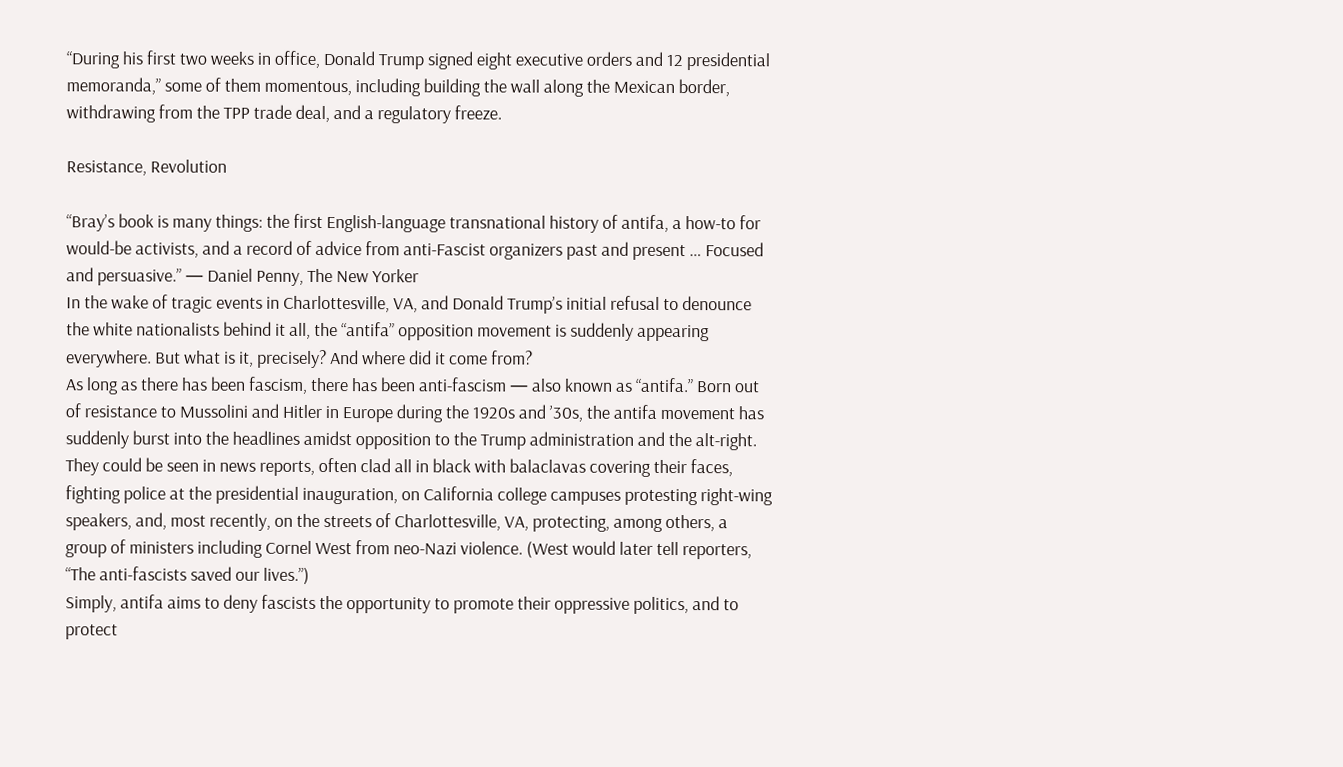“During his first two weeks in office, Donald Trump signed eight executive orders and 12 presidential memoranda,” some of them momentous, including building the wall along the Mexican border, withdrawing from the TPP trade deal, and a regulatory freeze.

Resistance, Revolution

“Bray’s book is many things: the first English-language transnational history of antifa, a how-to for would-be activists, and a record of advice from anti-Fascist organizers past and present … Focused and persuasive.” — Daniel Penny, The New Yorker
In the wake of tragic events in Charlottesville, VA, and Donald Trump’s initial refusal to denounce the white nationalists behind it all, the “antifa” opposition movement is suddenly appearing everywhere. But what is it, precisely? And where did it come from?
As long as there has been fascism, there has been anti-fascism — also known as “antifa.” Born out of resistance to Mussolini and Hitler in Europe during the 1920s and ’30s, the antifa movement has suddenly burst into the headlines amidst opposition to the Trump administration and the alt-right. They could be seen in news reports, often clad all in black with balaclavas covering their faces, fighting police at the presidential inauguration, on California college campuses protesting right-wing speakers, and, most recently, on the streets of Charlottesville, VA, protecting, among others, a group of ministers including Cornel West from neo-Nazi violence. (West would later tell reporters, “The anti-fascists saved our lives.”)
Simply, antifa aims to deny fascists the opportunity to promote their oppressive politics, and to protect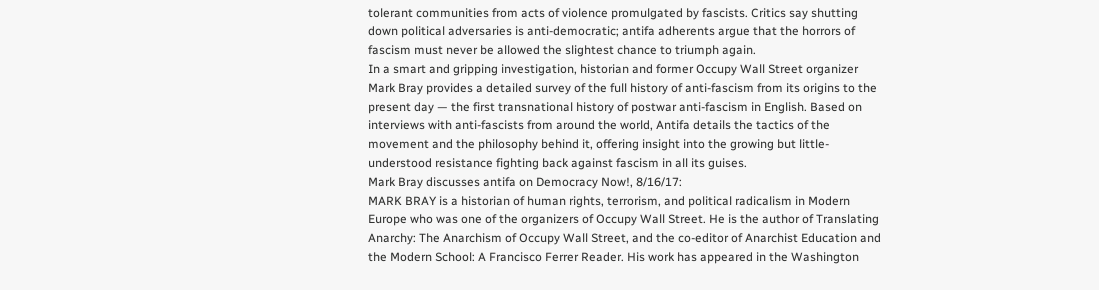tolerant communities from acts of violence promulgated by fascists. Critics say shutting down political adversaries is anti-democratic; antifa adherents argue that the horrors of fascism must never be allowed the slightest chance to triumph again.
In a smart and gripping investigation, historian and former Occupy Wall Street organizer Mark Bray provides a detailed survey of the full history of anti-fascism from its origins to the present day — the first transnational history of postwar anti-fascism in English. Based on interviews with anti-fascists from around the world, Antifa details the tactics of the movement and the philosophy behind it, offering insight into the growing but little-understood resistance fighting back against fascism in all its guises.
Mark Bray discusses antifa on Democracy Now!, 8/16/17:
MARK BRAY is a historian of human rights, terrorism, and political radicalism in Modern Europe who was one of the organizers of Occupy Wall Street. He is the author of Translating Anarchy: The Anarchism of Occupy Wall Street, and the co-editor of Anarchist Education and the Modern School: A Francisco Ferrer Reader. His work has appeared in the Washington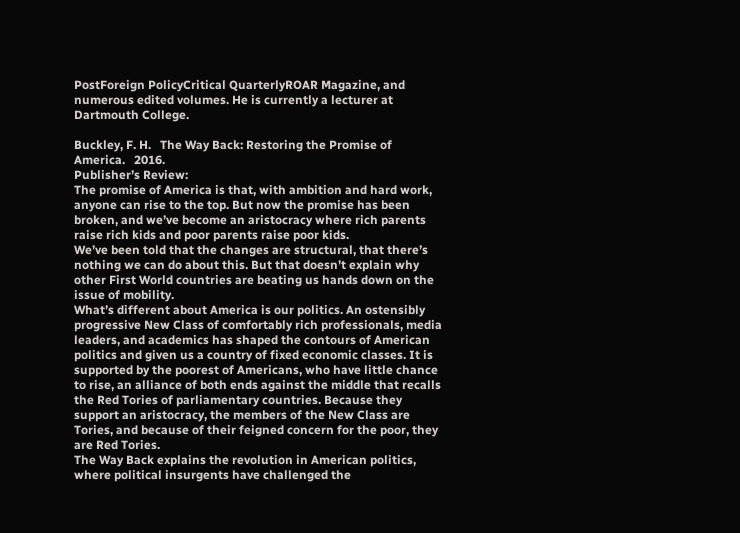PostForeign PolicyCritical QuarterlyROAR Magazine, and numerous edited volumes. He is currently a lecturer at Dartmouth College.

Buckley, F. H.   The Way Back: Restoring the Promise of America.   2016.
Publisher’s Review:
The promise of America is that, with ambition and hard work, anyone can rise to the top. But now the promise has been broken, and we’ve become an aristocracy where rich parents raise rich kids and poor parents raise poor kids.
We’ve been told that the changes are structural, that there’s nothing we can do about this. But that doesn’t explain why other First World countries are beating us hands down on the issue of mobility.
What’s different about America is our politics. An ostensibly progressive New Class of comfortably rich professionals, media leaders, and academics has shaped the contours of American politics and given us a country of fixed economic classes. It is supported by the poorest of Americans, who have little chance to rise, an alliance of both ends against the middle that recalls the Red Tories of parliamentary countries. Because they support an aristocracy, the members of the New Class are Tories, and because of their feigned concern for the poor, they are Red Tories.
The Way Back explains the revolution in American politics, where political insurgents have challenged the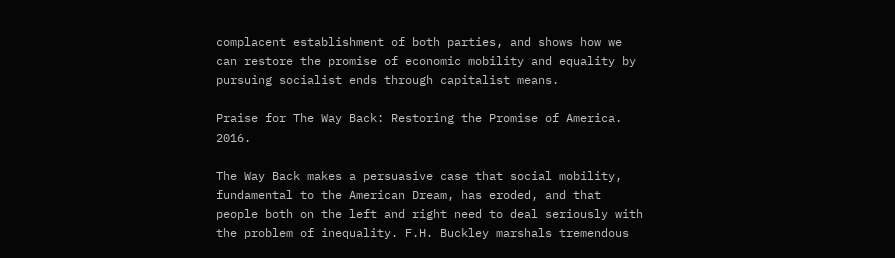complacent establishment of both parties, and shows how we can restore the promise of economic mobility and equality by pursuing socialist ends through capitalist means.

Praise for The Way Back: Restoring the Promise of America.  2016.

The Way Back makes a persuasive case that social mobility, fundamental to the American Dream, has eroded, and that people both on the left and right need to deal seriously with the problem of inequality. F.H. Buckley marshals tremendous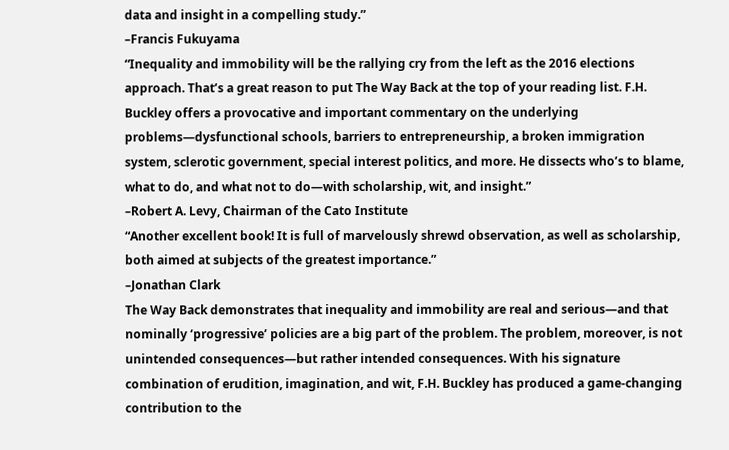data and insight in a compelling study.”
–Francis Fukuyama
“Inequality and immobility will be the rallying cry from the left as the 2016 elections approach. That’s a great reason to put The Way Back at the top of your reading list. F.H. Buckley offers a provocative and important commentary on the underlying problems—dysfunctional schools, barriers to entrepreneurship, a broken immigration system, sclerotic government, special interest politics, and more. He dissects who’s to blame, what to do, and what not to do—with scholarship, wit, and insight.”
–Robert A. Levy, Chairman of the Cato Institute
“Another excellent book! It is full of marvelously shrewd observation, as well as scholarship, both aimed at subjects of the greatest importance.”
–Jonathan Clark
The Way Back demonstrates that inequality and immobility are real and serious—and that nominally ‘progressive’ policies are a big part of the problem. The problem, moreover, is not unintended consequences—but rather intended consequences. With his signature combination of erudition, imagination, and wit, F.H. Buckley has produced a game-changing contribution to the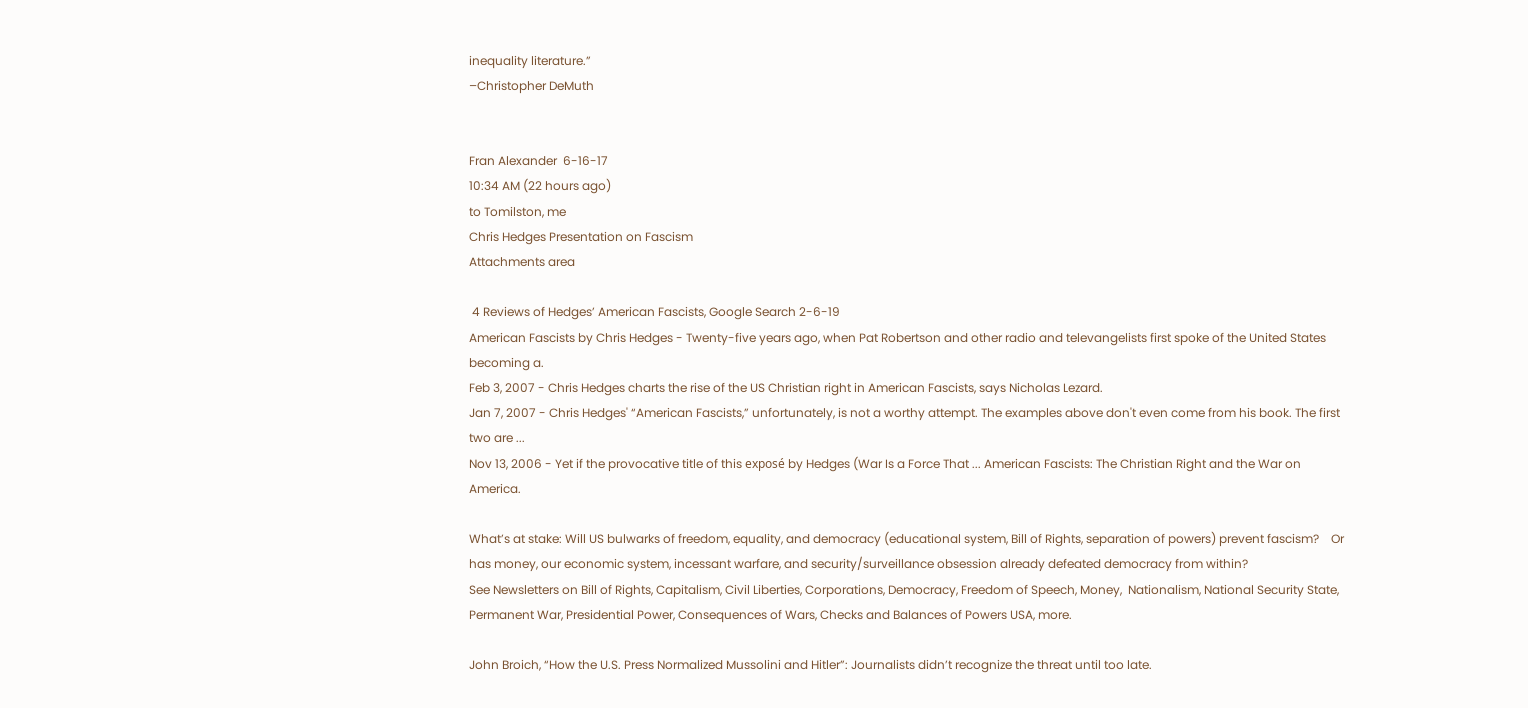inequality literature.”
–Christopher DeMuth


Fran Alexander  6-16-17
10:34 AM (22 hours ago)
to Tomilston, me
Chris Hedges Presentation on Fascism
Attachments area

 4 Reviews of Hedges’ American Fascists, Google Search 2-6-19
American Fascists by Chris Hedges - Twenty-five years ago, when Pat Robertson and other radio and televangelists first spoke of the United States becoming a.
Feb 3, 2007 - Chris Hedges charts the rise of the US Christian right in American Fascists, says Nicholas Lezard.
Jan 7, 2007 - Chris Hedges' “American Fascists,” unfortunately, is not a worthy attempt. The examples above don't even come from his book. The first two are ...
Nov 13, 2006 - Yet if the provocative title of this exposé by Hedges (War Is a Force That ... American Fascists: The Christian Right and the War on America.

What’s at stake: Will US bulwarks of freedom, equality, and democracy (educational system, Bill of Rights, separation of powers) prevent fascism?    Or has money, our economic system, incessant warfare, and security/surveillance obsession already defeated democracy from within?
See Newsletters on Bill of Rights, Capitalism, Civil Liberties, Corporations, Democracy, Freedom of Speech, Money,  Nationalism, National Security State, Permanent War, Presidential Power, Consequences of Wars, Checks and Balances of Powers USA, more.

John Broich, “How the U.S. Press Normalized Mussolini and Hitler”: Journalists didn’t recognize the threat until too late.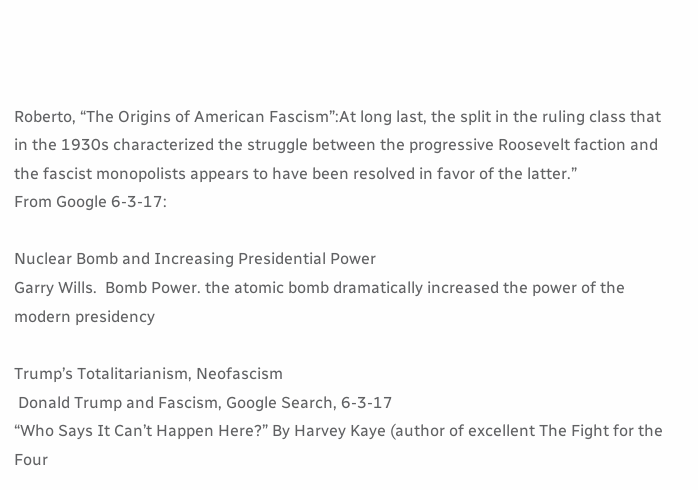Roberto, “The Origins of American Fascism”:At long last, the split in the ruling class that in the 1930s characterized the struggle between the progressive Roosevelt faction and the fascist monopolists appears to have been resolved in favor of the latter.”
From Google 6-3-17:

Nuclear Bomb and Increasing Presidential Power
Garry Wills.  Bomb Power. the atomic bomb dramatically increased the power of the modern presidency

Trump’s Totalitarianism, Neofascism
 Donald Trump and Fascism, Google Search, 6-3-17
“Who Says It Can’t Happen Here?” By Harvey Kaye (author of excellent The Fight for the Four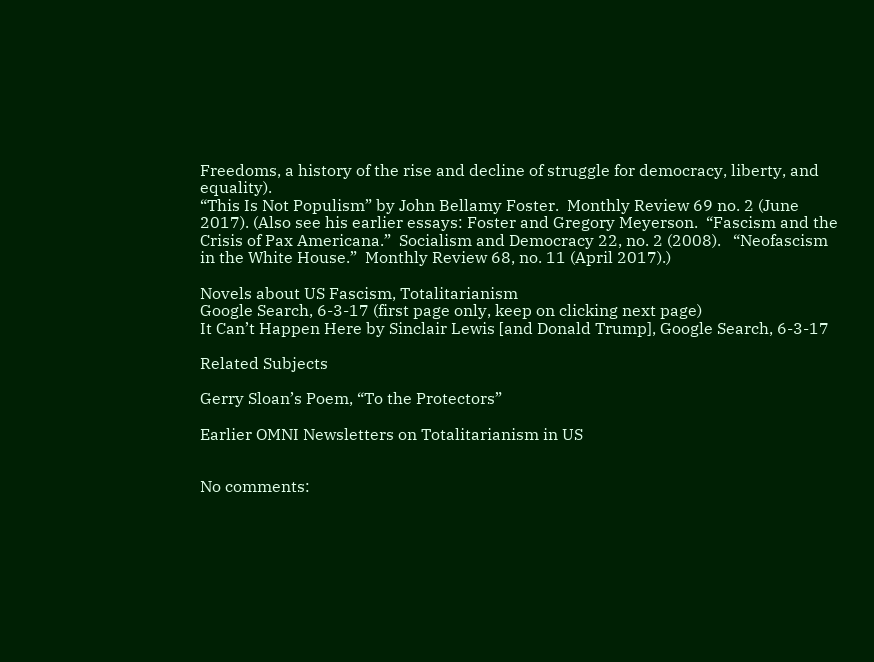Freedoms, a history of the rise and decline of struggle for democracy, liberty, and equality).
“This Is Not Populism” by John Bellamy Foster.  Monthly Review 69 no. 2 (June 2017). (Also see his earlier essays: Foster and Gregory Meyerson.  “Fascism and the Crisis of Pax Americana.”  Socialism and Democracy 22, no. 2 (2008).   “Neofascism in the White House.”  Monthly Review 68, no. 11 (April 2017).)

Novels about US Fascism, Totalitarianism
Google Search, 6-3-17 (first page only, keep on clicking next page)
It Can’t Happen Here by Sinclair Lewis [and Donald Trump], Google Search, 6-3-17

Related Subjects

Gerry Sloan’s Poem, “To the Protectors”

Earlier OMNI Newsletters on Totalitarianism in US


No comments: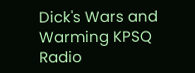Dick's Wars and Warming KPSQ Radio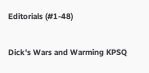Editorials (#1-48)

Dick's Wars and Warming KPSQ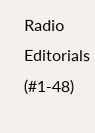Radio Editorials (#1-48)